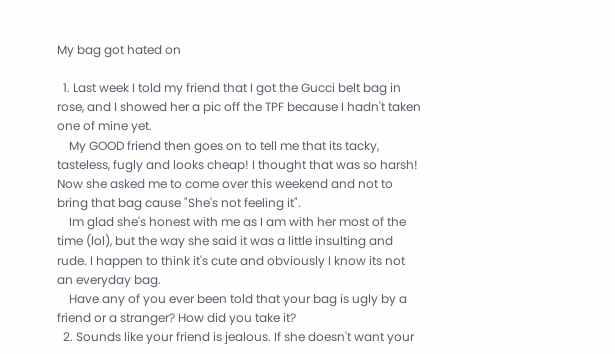My bag got hated on

  1. Last week I told my friend that I got the Gucci belt bag in rose, and I showed her a pic off the TPF because I hadn't taken one of mine yet.
    My GOOD friend then goes on to tell me that its tacky, tasteless, fugly and looks cheap! I thought that was so harsh! Now she asked me to come over this weekend and not to bring that bag cause "She's not feeling it".
    Im glad she's honest with me as I am with her most of the time (lol), but the way she said it was a little insulting and rude. I happen to think it's cute and obviously I know its not an everyday bag.
    Have any of you ever been told that your bag is ugly by a friend or a stranger? How did you take it?
  2. Sounds like your friend is jealous. If she doesn't want your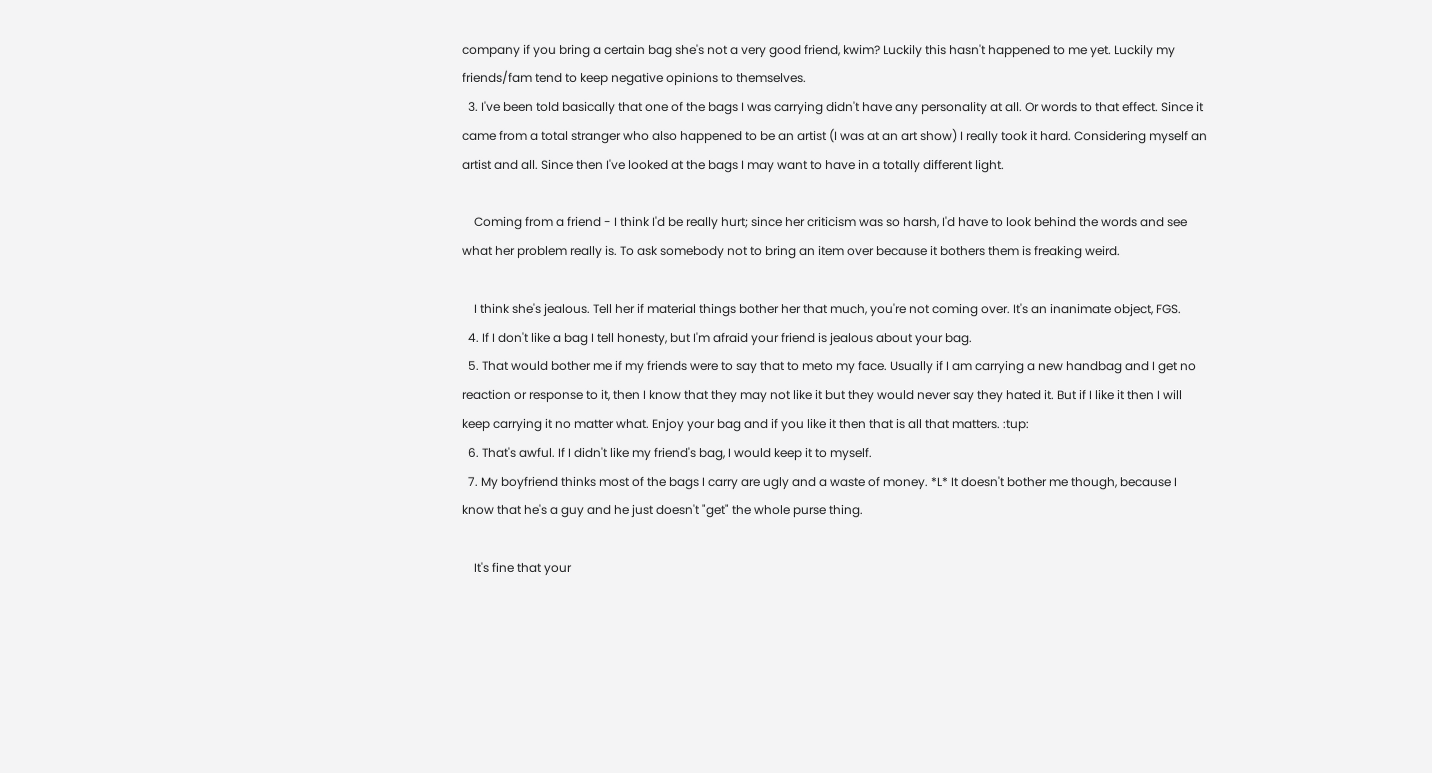company if you bring a certain bag she's not a very good friend, kwim? Luckily this hasn't happened to me yet. Luckily my friends/fam tend to keep negative opinions to themselves.
  3. I've been told basically that one of the bags I was carrying didn't have any personality at all. Or words to that effect. Since it came from a total stranger who also happened to be an artist (I was at an art show) I really took it hard. Considering myself an artist and all. Since then I've looked at the bags I may want to have in a totally different light.

    Coming from a friend - I think I'd be really hurt; since her criticism was so harsh, I'd have to look behind the words and see what her problem really is. To ask somebody not to bring an item over because it bothers them is freaking weird.

    I think she's jealous. Tell her if material things bother her that much, you're not coming over. It's an inanimate object, FGS.
  4. If I don't like a bag I tell honesty, but I'm afraid your friend is jealous about your bag.
  5. That would bother me if my friends were to say that to meto my face. Usually if I am carrying a new handbag and I get no reaction or response to it, then I know that they may not like it but they would never say they hated it. But if I like it then I will keep carrying it no matter what. Enjoy your bag and if you like it then that is all that matters. :tup:
  6. That's awful. If I didn't like my friend's bag, I would keep it to myself.
  7. My boyfriend thinks most of the bags I carry are ugly and a waste of money. *L* It doesn't bother me though, because I know that he's a guy and he just doesn't "get" the whole purse thing.

    It's fine that your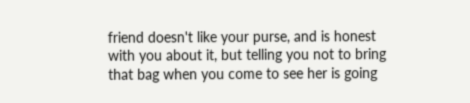friend doesn't like your purse, and is honest with you about it, but telling you not to bring that bag when you come to see her is going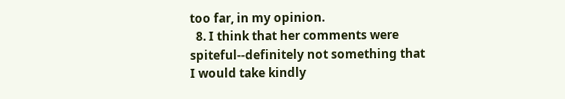too far, in my opinion.
  8. I think that her comments were spiteful--definitely not something that I would take kindly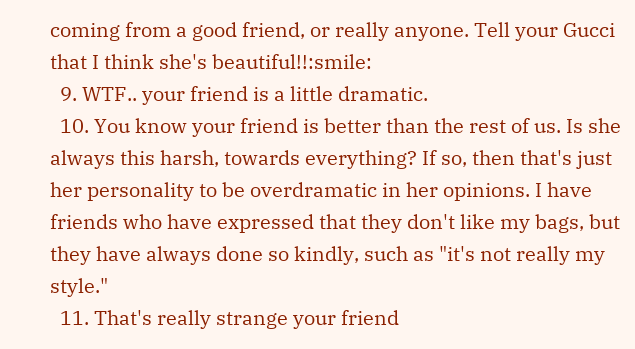coming from a good friend, or really anyone. Tell your Gucci that I think she's beautiful!!:smile:
  9. WTF.. your friend is a little dramatic.
  10. You know your friend is better than the rest of us. Is she always this harsh, towards everything? If so, then that's just her personality to be overdramatic in her opinions. I have friends who have expressed that they don't like my bags, but they have always done so kindly, such as "it's not really my style."
  11. That's really strange your friend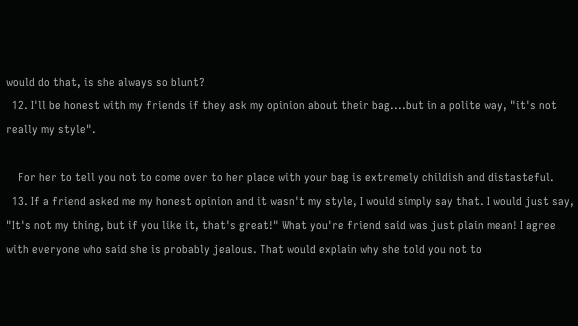would do that, is she always so blunt?
  12. I'll be honest with my friends if they ask my opinion about their bag....but in a polite way, "it's not really my style".

    For her to tell you not to come over to her place with your bag is extremely childish and distasteful.
  13. If a friend asked me my honest opinion and it wasn't my style, I would simply say that. I would just say, "It's not my thing, but if you like it, that's great!" What you're friend said was just plain mean! I agree with everyone who said she is probably jealous. That would explain why she told you not to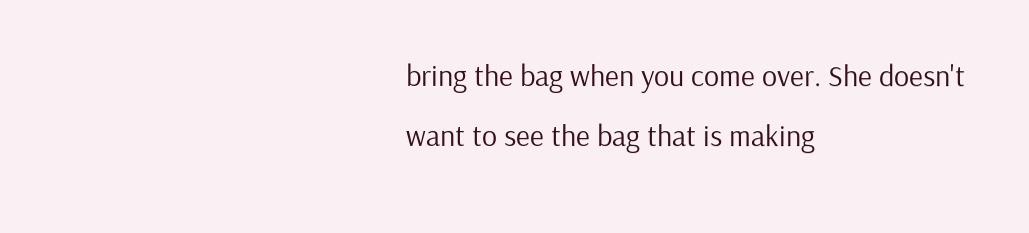bring the bag when you come over. She doesn't want to see the bag that is making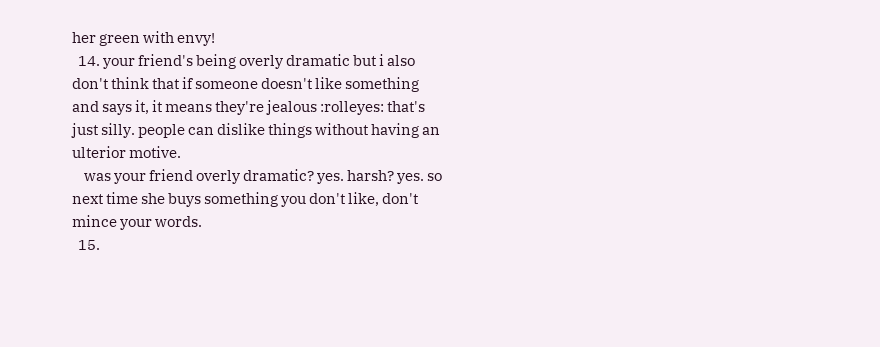her green with envy!
  14. your friend's being overly dramatic but i also don't think that if someone doesn't like something and says it, it means they're jealous :rolleyes: that's just silly. people can dislike things without having an ulterior motive.
    was your friend overly dramatic? yes. harsh? yes. so next time she buys something you don't like, don't mince your words.
  15.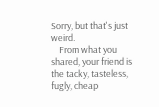Sorry, but that's just weird.
    From what you shared, your friend is the tacky, tasteless, fugly, cheap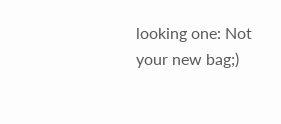looking one: Not your new bag;)